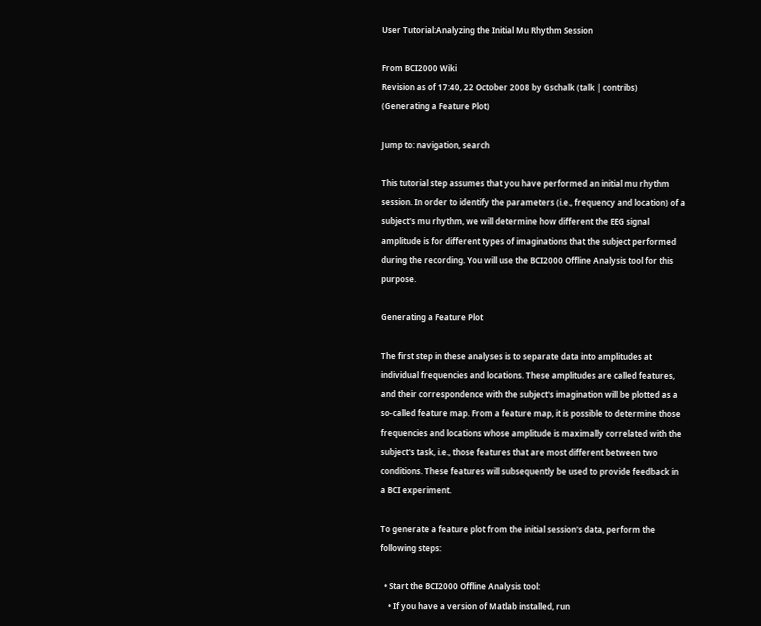User Tutorial:Analyzing the Initial Mu Rhythm Session

From BCI2000 Wiki
Revision as of 17:40, 22 October 2008 by Gschalk (talk | contribs) (Generating a Feature Plot)

Jump to: navigation, search

This tutorial step assumes that you have performed an initial mu rhythm session. In order to identify the parameters (i.e., frequency and location) of a subject's mu rhythm, we will determine how different the EEG signal amplitude is for different types of imaginations that the subject performed during the recording. You will use the BCI2000 Offline Analysis tool for this purpose.

Generating a Feature Plot

The first step in these analyses is to separate data into amplitudes at individual frequencies and locations. These amplitudes are called features, and their correspondence with the subject's imagination will be plotted as a so-called feature map. From a feature map, it is possible to determine those frequencies and locations whose amplitude is maximally correlated with the subject's task, i.e., those features that are most different between two conditions. These features will subsequently be used to provide feedback in a BCI experiment.

To generate a feature plot from the initial session's data, perform the following steps:

  • Start the BCI2000 Offline Analysis tool:
    • If you have a version of Matlab installed, run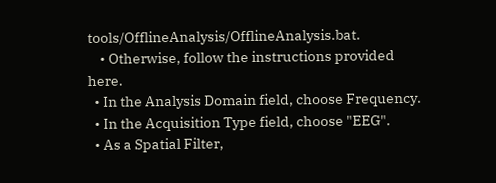tools/OfflineAnalysis/OfflineAnalysis.bat.
    • Otherwise, follow the instructions provided here.
  • In the Analysis Domain field, choose Frequency.
  • In the Acquisition Type field, choose "EEG".
  • As a Spatial Filter,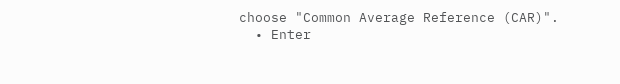choose "Common Average Reference (CAR)".
  • Enter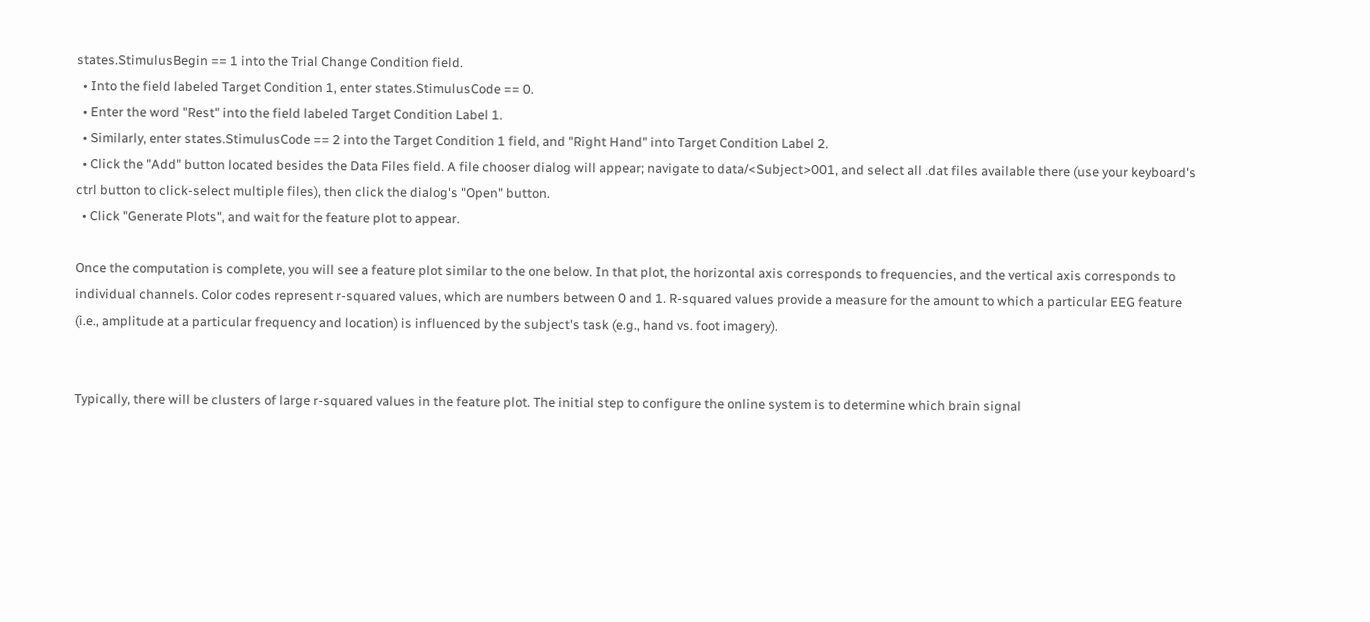states.StimulusBegin == 1 into the Trial Change Condition field.
  • Into the field labeled Target Condition 1, enter states.StimulusCode == 0.
  • Enter the word "Rest" into the field labeled Target Condition Label 1.
  • Similarly, enter states.StimulusCode == 2 into the Target Condition 1 field, and "Right Hand" into Target Condition Label 2.
  • Click the "Add" button located besides the Data Files field. A file chooser dialog will appear; navigate to data/<Subject>001, and select all .dat files available there (use your keyboard's ctrl button to click-select multiple files), then click the dialog's "Open" button.
  • Click "Generate Plots", and wait for the feature plot to appear.

Once the computation is complete, you will see a feature plot similar to the one below. In that plot, the horizontal axis corresponds to frequencies, and the vertical axis corresponds to individual channels. Color codes represent r-squared values, which are numbers between 0 and 1. R-squared values provide a measure for the amount to which a particular EEG feature (i.e., amplitude at a particular frequency and location) is influenced by the subject's task (e.g., hand vs. foot imagery).


Typically, there will be clusters of large r-squared values in the feature plot. The initial step to configure the online system is to determine which brain signal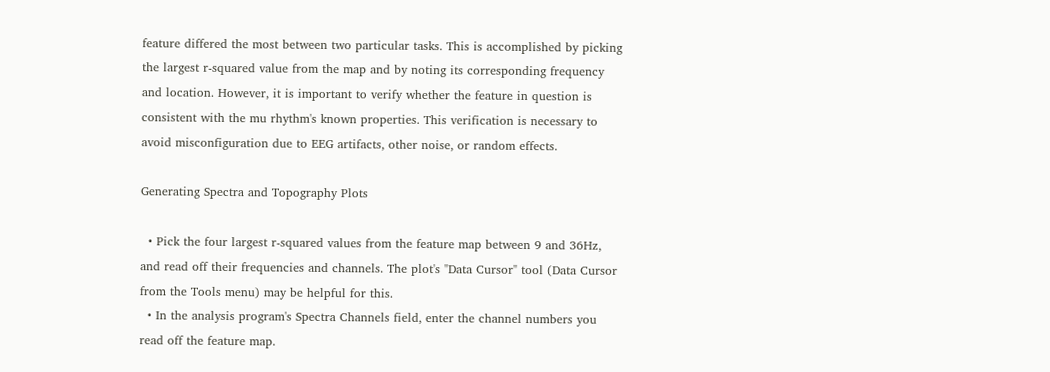feature differed the most between two particular tasks. This is accomplished by picking the largest r-squared value from the map and by noting its corresponding frequency and location. However, it is important to verify whether the feature in question is consistent with the mu rhythm's known properties. This verification is necessary to avoid misconfiguration due to EEG artifacts, other noise, or random effects.

Generating Spectra and Topography Plots

  • Pick the four largest r-squared values from the feature map between 9 and 36Hz, and read off their frequencies and channels. The plot's "Data Cursor" tool (Data Cursor from the Tools menu) may be helpful for this.
  • In the analysis program's Spectra Channels field, enter the channel numbers you read off the feature map.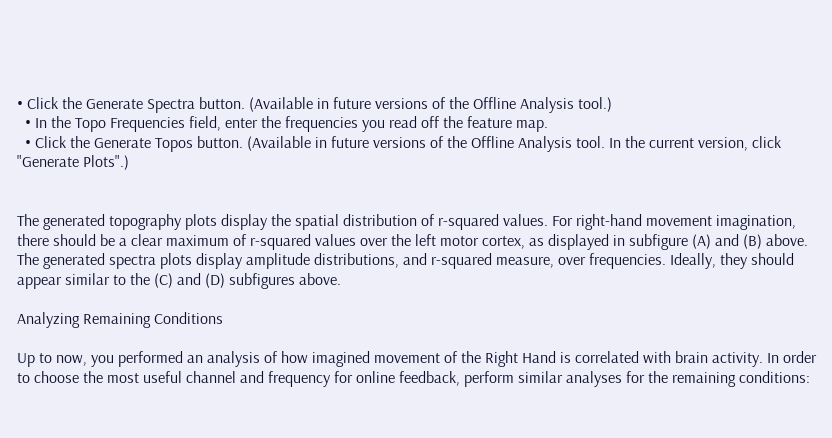• Click the Generate Spectra button. (Available in future versions of the Offline Analysis tool.)
  • In the Topo Frequencies field, enter the frequencies you read off the feature map.
  • Click the Generate Topos button. (Available in future versions of the Offline Analysis tool. In the current version, click "Generate Plots".)


The generated topography plots display the spatial distribution of r-squared values. For right-hand movement imagination, there should be a clear maximum of r-squared values over the left motor cortex, as displayed in subfigure (A) and (B) above. The generated spectra plots display amplitude distributions, and r-squared measure, over frequencies. Ideally, they should appear similar to the (C) and (D) subfigures above.

Analyzing Remaining Conditions

Up to now, you performed an analysis of how imagined movement of the Right Hand is correlated with brain activity. In order to choose the most useful channel and frequency for online feedback, perform similar analyses for the remaining conditions: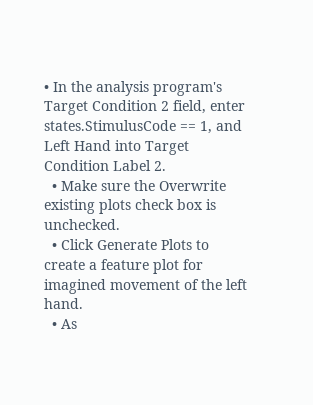• In the analysis program's Target Condition 2 field, enter states.StimulusCode == 1, and Left Hand into Target Condition Label 2.
  • Make sure the Overwrite existing plots check box is unchecked.
  • Click Generate Plots to create a feature plot for imagined movement of the left hand.
  • As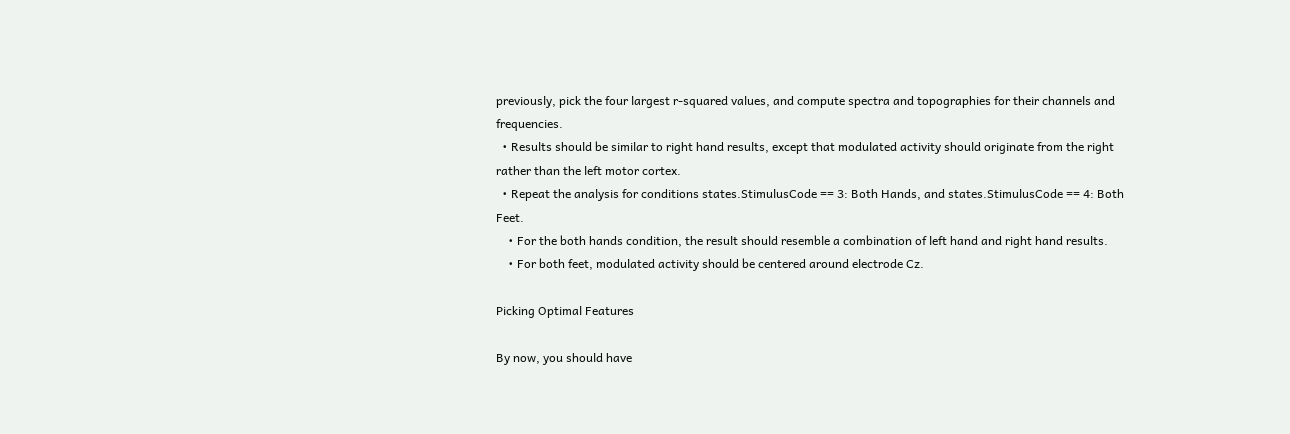previously, pick the four largest r-squared values, and compute spectra and topographies for their channels and frequencies.
  • Results should be similar to right hand results, except that modulated activity should originate from the right rather than the left motor cortex.
  • Repeat the analysis for conditions states.StimulusCode == 3: Both Hands, and states.StimulusCode == 4: Both Feet.
    • For the both hands condition, the result should resemble a combination of left hand and right hand results.
    • For both feet, modulated activity should be centered around electrode Cz.

Picking Optimal Features

By now, you should have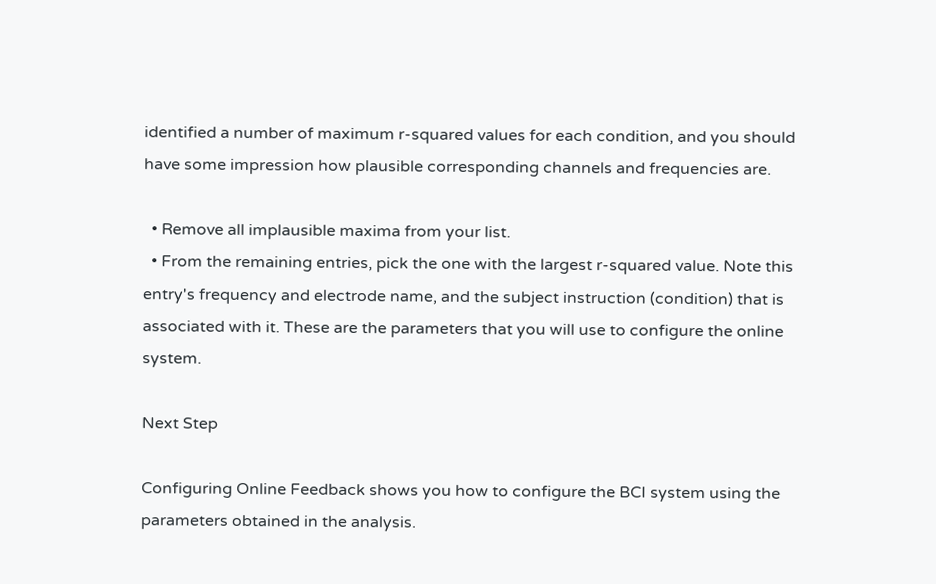identified a number of maximum r-squared values for each condition, and you should have some impression how plausible corresponding channels and frequencies are.

  • Remove all implausible maxima from your list.
  • From the remaining entries, pick the one with the largest r-squared value. Note this entry's frequency and electrode name, and the subject instruction (condition) that is associated with it. These are the parameters that you will use to configure the online system.

Next Step

Configuring Online Feedback shows you how to configure the BCI system using the parameters obtained in the analysis.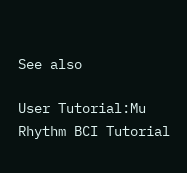See also

User Tutorial:Mu Rhythm BCI Tutorial